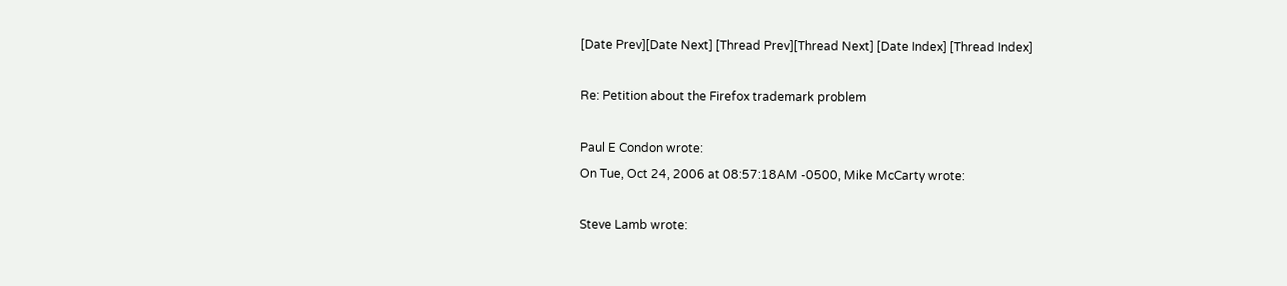[Date Prev][Date Next] [Thread Prev][Thread Next] [Date Index] [Thread Index]

Re: Petition about the Firefox trademark problem

Paul E Condon wrote:
On Tue, Oct 24, 2006 at 08:57:18AM -0500, Mike McCarty wrote:

Steve Lamb wrote: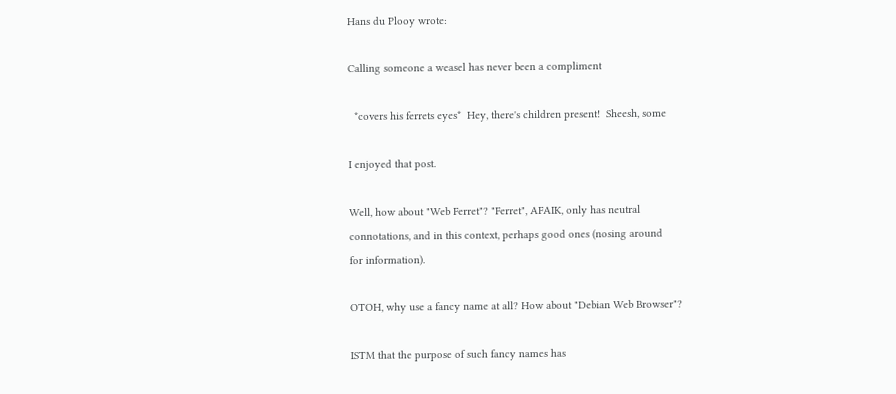Hans du Plooy wrote:

Calling someone a weasel has never been a compliment

  *covers his ferrets eyes*  Hey, there's children present!  Sheesh, some

I enjoyed that post.

Well, how about "Web Ferret"? "Ferret", AFAIK, only has neutral
connotations, and in this context, perhaps good ones (nosing around
for information).

OTOH, why use a fancy name at all? How about "Debian Web Browser"?

ISTM that the purpose of such fancy names has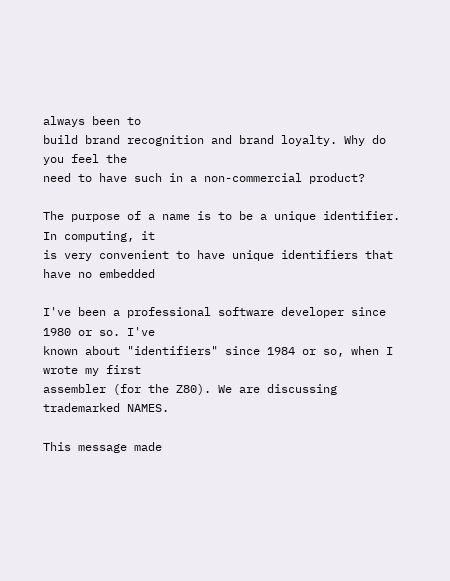always been to
build brand recognition and brand loyalty. Why do you feel the
need to have such in a non-commercial product?

The purpose of a name is to be a unique identifier. In computing, it
is very convenient to have unique identifiers that have no embedded

I've been a professional software developer since 1980 or so. I've
known about "identifiers" since 1984 or so, when I wrote my first
assembler (for the Z80). We are discussing trademarked NAMES.

This message made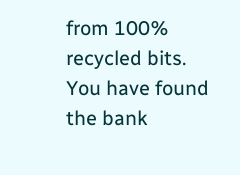from 100% recycled bits.
You have found the bank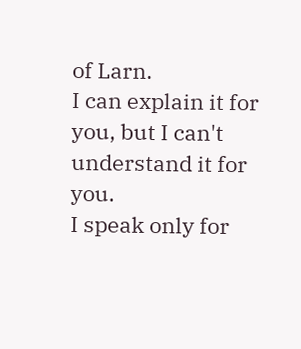of Larn.
I can explain it for you, but I can't understand it for you.
I speak only for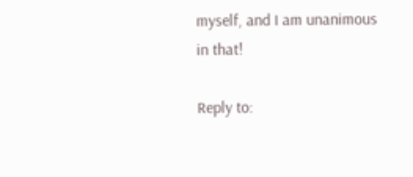myself, and I am unanimous in that!

Reply to: